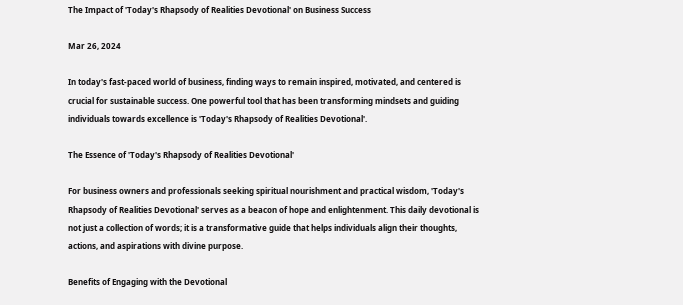The Impact of 'Today's Rhapsody of Realities Devotional' on Business Success

Mar 26, 2024

In today's fast-paced world of business, finding ways to remain inspired, motivated, and centered is crucial for sustainable success. One powerful tool that has been transforming mindsets and guiding individuals towards excellence is 'Today's Rhapsody of Realities Devotional'.

The Essence of 'Today's Rhapsody of Realities Devotional'

For business owners and professionals seeking spiritual nourishment and practical wisdom, 'Today's Rhapsody of Realities Devotional' serves as a beacon of hope and enlightenment. This daily devotional is not just a collection of words; it is a transformative guide that helps individuals align their thoughts, actions, and aspirations with divine purpose.

Benefits of Engaging with the Devotional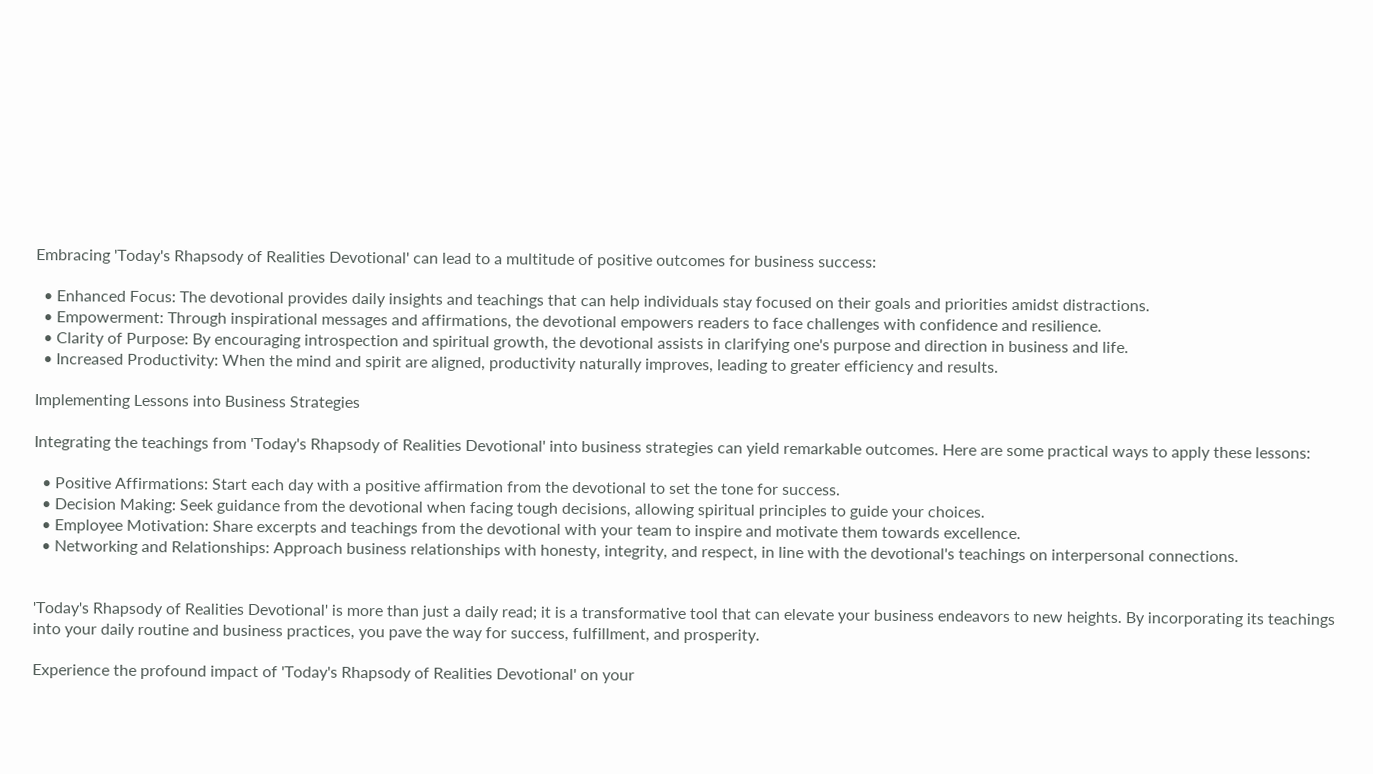Embracing 'Today's Rhapsody of Realities Devotional' can lead to a multitude of positive outcomes for business success:

  • Enhanced Focus: The devotional provides daily insights and teachings that can help individuals stay focused on their goals and priorities amidst distractions.
  • Empowerment: Through inspirational messages and affirmations, the devotional empowers readers to face challenges with confidence and resilience.
  • Clarity of Purpose: By encouraging introspection and spiritual growth, the devotional assists in clarifying one's purpose and direction in business and life.
  • Increased Productivity: When the mind and spirit are aligned, productivity naturally improves, leading to greater efficiency and results.

Implementing Lessons into Business Strategies

Integrating the teachings from 'Today's Rhapsody of Realities Devotional' into business strategies can yield remarkable outcomes. Here are some practical ways to apply these lessons:

  • Positive Affirmations: Start each day with a positive affirmation from the devotional to set the tone for success.
  • Decision Making: Seek guidance from the devotional when facing tough decisions, allowing spiritual principles to guide your choices.
  • Employee Motivation: Share excerpts and teachings from the devotional with your team to inspire and motivate them towards excellence.
  • Networking and Relationships: Approach business relationships with honesty, integrity, and respect, in line with the devotional's teachings on interpersonal connections.


'Today's Rhapsody of Realities Devotional' is more than just a daily read; it is a transformative tool that can elevate your business endeavors to new heights. By incorporating its teachings into your daily routine and business practices, you pave the way for success, fulfillment, and prosperity.

Experience the profound impact of 'Today's Rhapsody of Realities Devotional' on your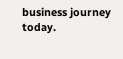business journey today.